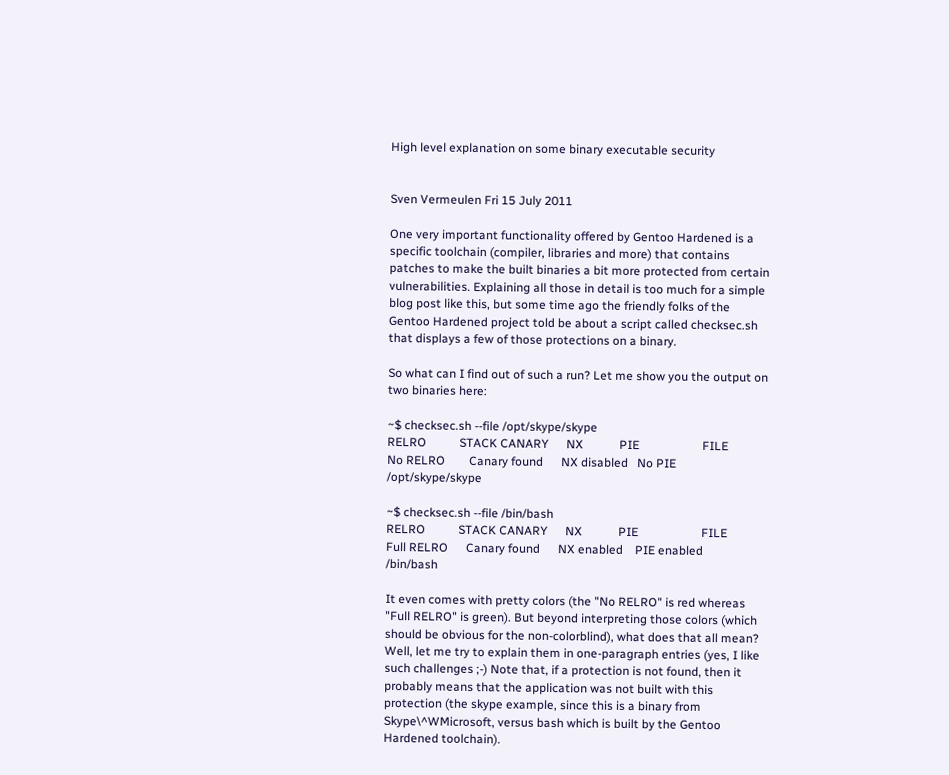High level explanation on some binary executable security


Sven Vermeulen Fri 15 July 2011

One very important functionality offered by Gentoo Hardened is a specific toolchain (compiler, libraries and more) that contains patches to make the built binaries a bit more protected from certain vulnerabilities. Explaining all those in detail is too much for a simple blog post like this, but some time ago the friendly folks of the Gentoo Hardened project told be about a script called checksec.sh that displays a few of those protections on a binary.

So what can I find out of such a run? Let me show you the output on two binaries here:

~$ checksec.sh --file /opt/skype/skype
RELRO           STACK CANARY      NX            PIE                     FILE
No RELRO        Canary found      NX disabled   No PIE                  /opt/skype/skype

~$ checksec.sh --file /bin/bash
RELRO           STACK CANARY      NX            PIE                     FILE
Full RELRO      Canary found      NX enabled    PIE enabled             /bin/bash

It even comes with pretty colors (the "No RELRO" is red whereas "Full RELRO" is green). But beyond interpreting those colors (which should be obvious for the non-colorblind), what does that all mean? Well, let me try to explain them in one-paragraph entries (yes, I like such challenges ;-) Note that, if a protection is not found, then it probably means that the application was not built with this protection (the skype example, since this is a binary from Skype\^WMicrosoft, versus bash which is built by the Gentoo Hardened toolchain).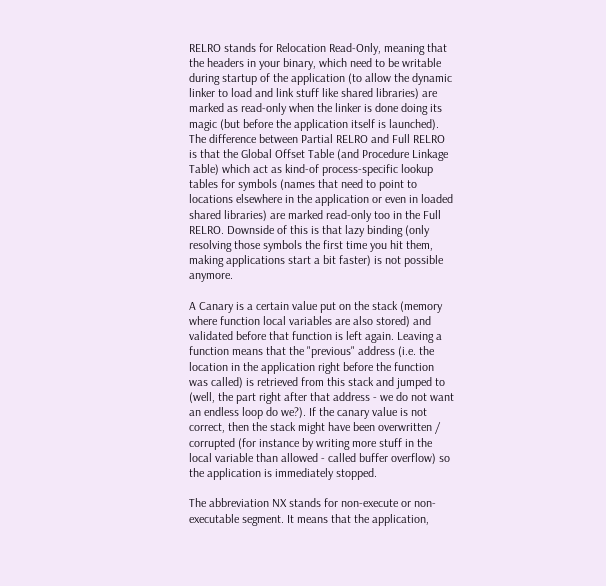RELRO stands for Relocation Read-Only, meaning that the headers in your binary, which need to be writable during startup of the application (to allow the dynamic linker to load and link stuff like shared libraries) are marked as read-only when the linker is done doing its magic (but before the application itself is launched). The difference between Partial RELRO and Full RELRO is that the Global Offset Table (and Procedure Linkage Table) which act as kind-of process-specific lookup tables for symbols (names that need to point to locations elsewhere in the application or even in loaded shared libraries) are marked read-only too in the Full RELRO. Downside of this is that lazy binding (only resolving those symbols the first time you hit them, making applications start a bit faster) is not possible anymore.

A Canary is a certain value put on the stack (memory where function local variables are also stored) and validated before that function is left again. Leaving a function means that the "previous" address (i.e. the location in the application right before the function was called) is retrieved from this stack and jumped to (well, the part right after that address - we do not want an endless loop do we?). If the canary value is not correct, then the stack might have been overwritten / corrupted (for instance by writing more stuff in the local variable than allowed - called buffer overflow) so the application is immediately stopped.

The abbreviation NX stands for non-execute or non-executable segment. It means that the application,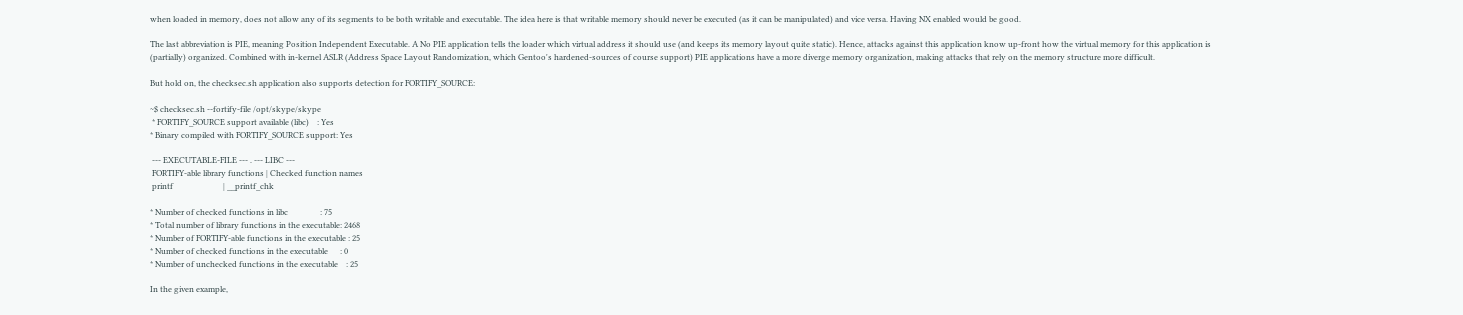when loaded in memory, does not allow any of its segments to be both writable and executable. The idea here is that writable memory should never be executed (as it can be manipulated) and vice versa. Having NX enabled would be good.

The last abbreviation is PIE, meaning Position Independent Executable. A No PIE application tells the loader which virtual address it should use (and keeps its memory layout quite static). Hence, attacks against this application know up-front how the virtual memory for this application is (partially) organized. Combined with in-kernel ASLR (Address Space Layout Randomization, which Gentoo's hardened-sources of course support) PIE applications have a more diverge memory organization, making attacks that rely on the memory structure more difficult.

But hold on, the checksec.sh application also supports detection for FORTIFY_SOURCE:

~$ checksec.sh --fortify-file /opt/skype/skype
 * FORTIFY_SOURCE support available (libc)    : Yes
* Binary compiled with FORTIFY_SOURCE support: Yes

 --- EXECUTABLE-FILE --- . --- LIBC ---
 FORTIFY-able library functions | Checked function names
 printf                         | __printf_chk

* Number of checked functions in libc                : 75
* Total number of library functions in the executable: 2468
* Number of FORTIFY-able functions in the executable : 25
* Number of checked functions in the executable      : 0
* Number of unchecked functions in the executable    : 25

In the given example,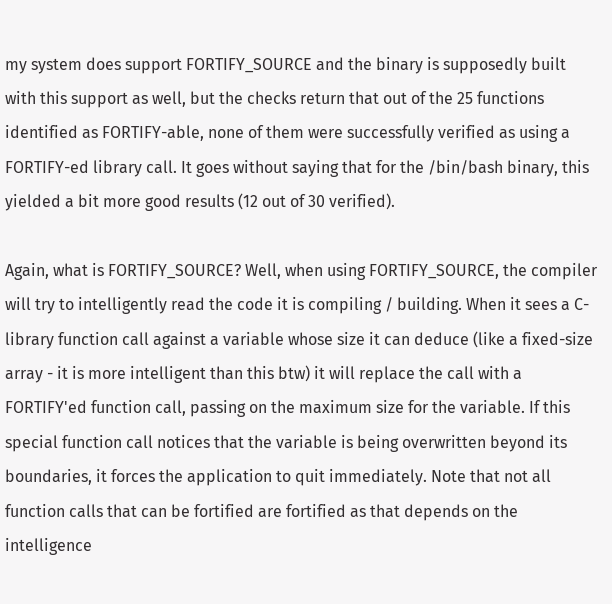my system does support FORTIFY_SOURCE and the binary is supposedly built with this support as well, but the checks return that out of the 25 functions identified as FORTIFY-able, none of them were successfully verified as using a FORTIFY-ed library call. It goes without saying that for the /bin/bash binary, this yielded a bit more good results (12 out of 30 verified).

Again, what is FORTIFY_SOURCE? Well, when using FORTIFY_SOURCE, the compiler will try to intelligently read the code it is compiling / building. When it sees a C-library function call against a variable whose size it can deduce (like a fixed-size array - it is more intelligent than this btw) it will replace the call with a FORTIFY'ed function call, passing on the maximum size for the variable. If this special function call notices that the variable is being overwritten beyond its boundaries, it forces the application to quit immediately. Note that not all function calls that can be fortified are fortified as that depends on the intelligence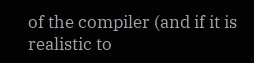of the compiler (and if it is realistic to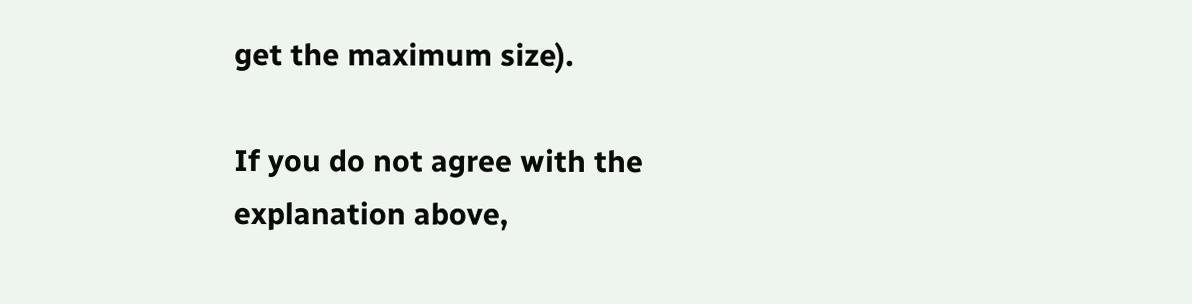get the maximum size).

If you do not agree with the explanation above,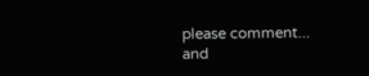please comment... and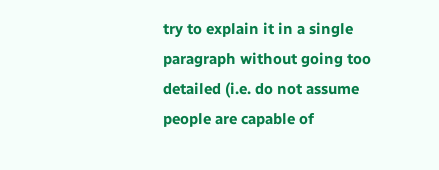try to explain it in a single paragraph without going too detailed (i.e. do not assume people are capable of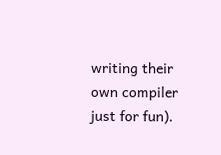writing their own compiler just for fun).